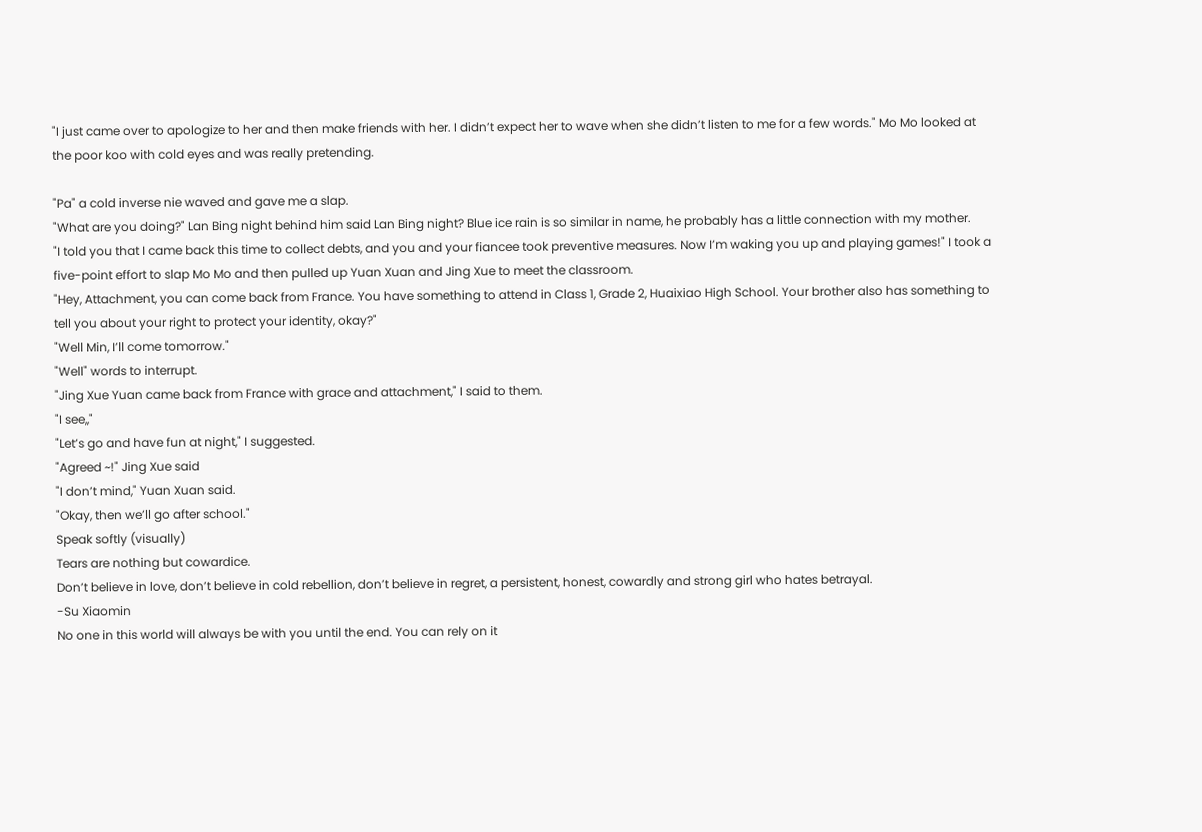"I just came over to apologize to her and then make friends with her. I didn’t expect her to wave when she didn’t listen to me for a few words." Mo Mo looked at the poor koo with cold eyes and was really pretending.

"Pa" a cold inverse nie waved and gave me a slap.
"What are you doing?" Lan Bing night behind him said Lan Bing night? Blue ice rain is so similar in name, he probably has a little connection with my mother.
"I told you that I came back this time to collect debts, and you and your fiancee took preventive measures. Now I’m waking you up and playing games!" I took a five-point effort to slap Mo Mo and then pulled up Yuan Xuan and Jing Xue to meet the classroom.
"Hey, Attachment, you can come back from France. You have something to attend in Class 1, Grade 2, Huaixiao High School. Your brother also has something to tell you about your right to protect your identity, okay?"
"Well Min, I’ll come tomorrow."
"Well" words to interrupt.
"Jing Xue Yuan came back from France with grace and attachment," I said to them.
"I see,,"
"Let’s go and have fun at night," I suggested.
"Agreed ~!" Jing Xue said
"I don’t mind," Yuan Xuan said.
"Okay, then we’ll go after school."
Speak softly (visually)
Tears are nothing but cowardice.
Don’t believe in love, don’t believe in cold rebellion, don’t believe in regret, a persistent, honest, cowardly and strong girl who hates betrayal.
-Su Xiaomin
No one in this world will always be with you until the end. You can rely on it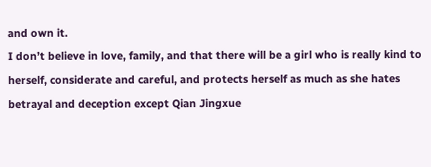and own it.
I don’t believe in love, family, and that there will be a girl who is really kind to herself, considerate and careful, and protects herself as much as she hates betrayal and deception except Qian Jingxue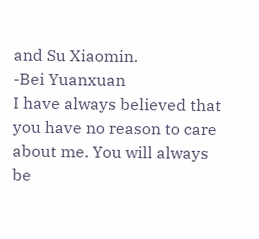and Su Xiaomin.
-Bei Yuanxuan
I have always believed that you have no reason to care about me. You will always be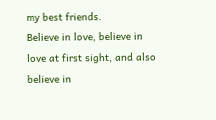my best friends.
Believe in love, believe in love at first sight, and also believe in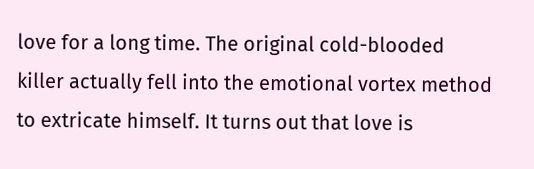love for a long time. The original cold-blooded killer actually fell into the emotional vortex method to extricate himself. It turns out that love is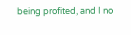being profited, and I no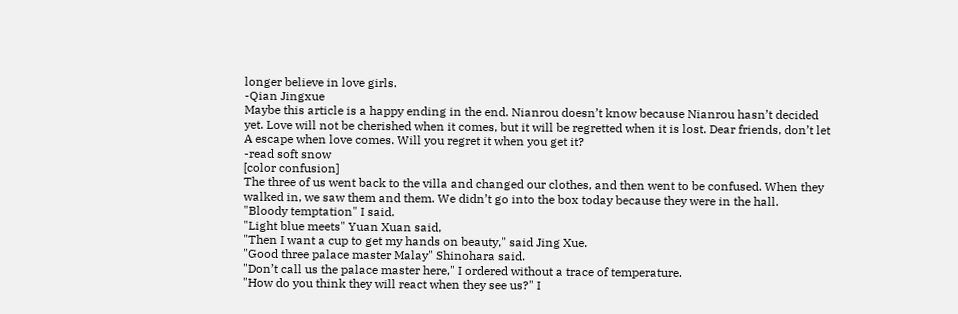longer believe in love girls.
-Qian Jingxue
Maybe this article is a happy ending in the end. Nianrou doesn’t know because Nianrou hasn’t decided yet. Love will not be cherished when it comes, but it will be regretted when it is lost. Dear friends, don’t let A escape when love comes. Will you regret it when you get it?
-read soft snow
[color confusion]
The three of us went back to the villa and changed our clothes, and then went to be confused. When they walked in, we saw them and them. We didn’t go into the box today because they were in the hall.
"Bloody temptation" I said.
"Light blue meets" Yuan Xuan said,
"Then I want a cup to get my hands on beauty," said Jing Xue.
"Good three palace master Malay" Shinohara said.
"Don’t call us the palace master here," I ordered without a trace of temperature.
"How do you think they will react when they see us?" I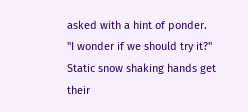asked with a hint of ponder.
"I wonder if we should try it?" Static snow shaking hands get their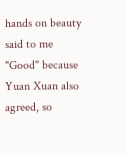hands on beauty said to me
"Good" because Yuan Xuan also agreed, so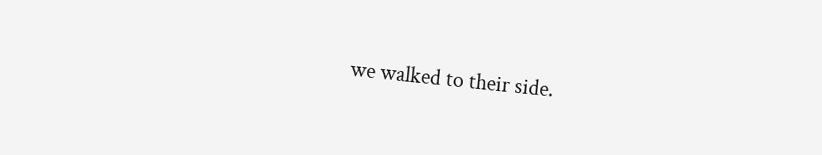we walked to their side.